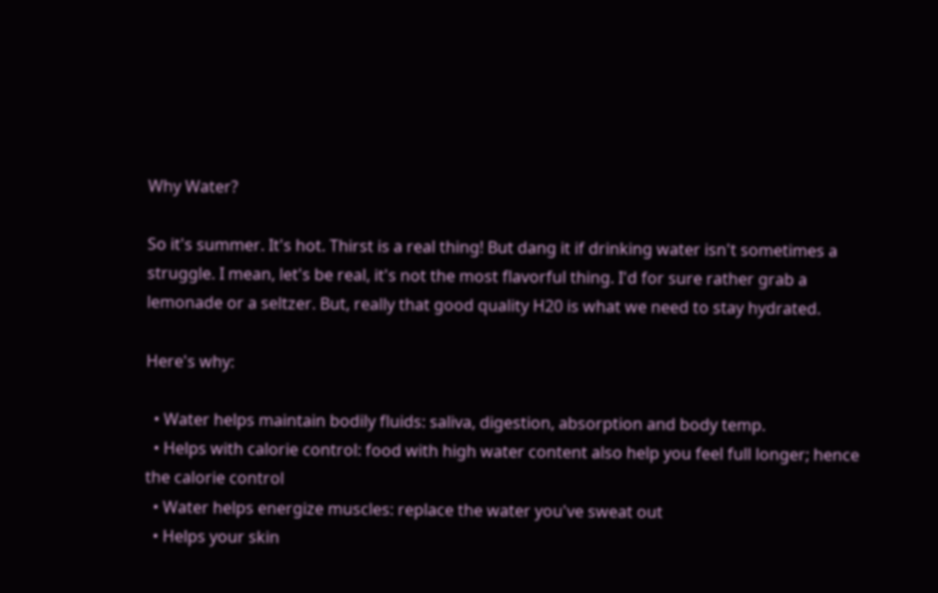Why Water?

So it's summer. It's hot. Thirst is a real thing! But dang it if drinking water isn't sometimes a struggle. I mean, let's be real, it's not the most flavorful thing. I'd for sure rather grab a lemonade or a seltzer. But, really that good quality H20 is what we need to stay hydrated.

Here's why:

  • Water helps maintain bodily fluids: saliva, digestion, absorption and body temp.
  • Helps with calorie control: food with high water content also help you feel full longer; hence the calorie control
  • Water helps energize muscles: replace the water you've sweat out
  • Helps your skin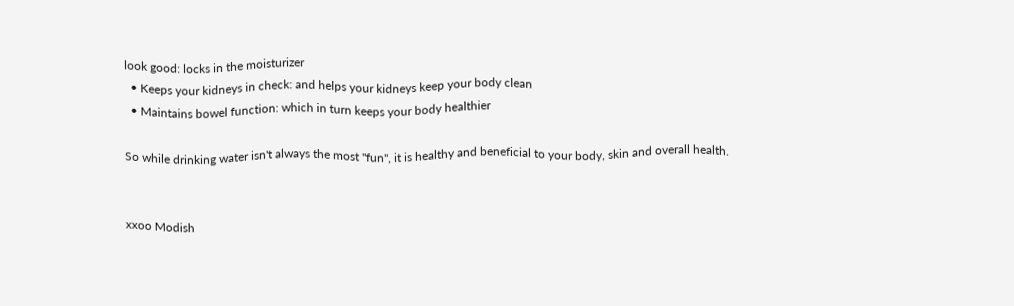look good: locks in the moisturizer
  • Keeps your kidneys in check: and helps your kidneys keep your body clean
  • Maintains bowel function: which in turn keeps your body healthier

So while drinking water isn't always the most "fun", it is healthy and beneficial to your body, skin and overall health.


xxoo Modish